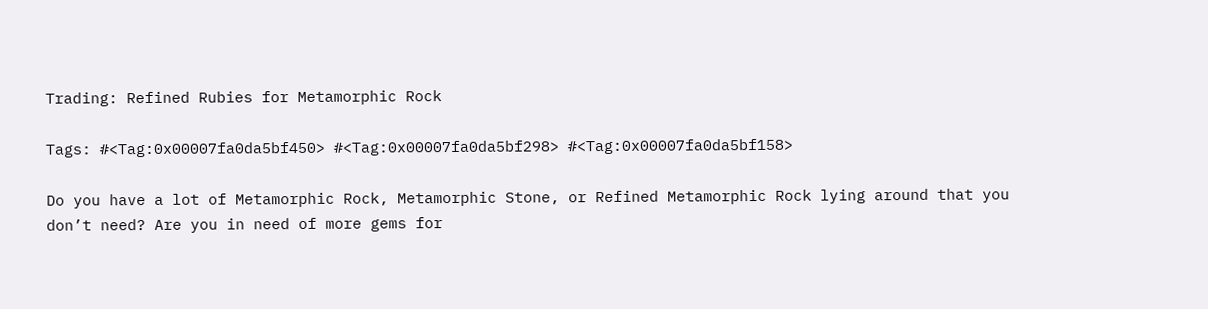Trading: Refined Rubies for Metamorphic Rock

Tags: #<Tag:0x00007fa0da5bf450> #<Tag:0x00007fa0da5bf298> #<Tag:0x00007fa0da5bf158>

Do you have a lot of Metamorphic Rock, Metamorphic Stone, or Refined Metamorphic Rock lying around that you don’t need? Are you in need of more gems for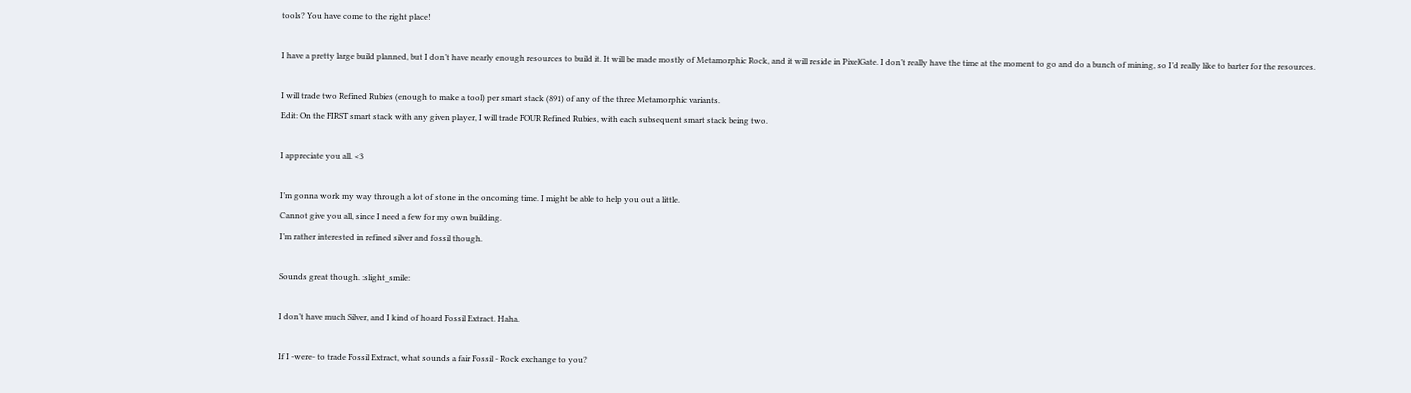tools? You have come to the right place!

I have a pretty large build planned, but I don’t have nearly enough resources to build it. It will be made mostly of Metamorphic Rock, and it will reside in PixelGate. I don’t really have the time at the moment to go and do a bunch of mining, so I’d really like to barter for the resources.

I will trade two Refined Rubies (enough to make a tool) per smart stack (891) of any of the three Metamorphic variants.
Edit: On the FIRST smart stack with any given player, I will trade FOUR Refined Rubies, with each subsequent smart stack being two.

I appreciate you all. <3

I’m gonna work my way through a lot of stone in the oncoming time. I might be able to help you out a little.
Cannot give you all, since I need a few for my own building.
I’m rather interested in refined silver and fossil though.

Sounds great though. :slight_smile:

I don’t have much Silver, and I kind of hoard Fossil Extract. Haha.

If I -were- to trade Fossil Extract, what sounds a fair Fossil - Rock exchange to you?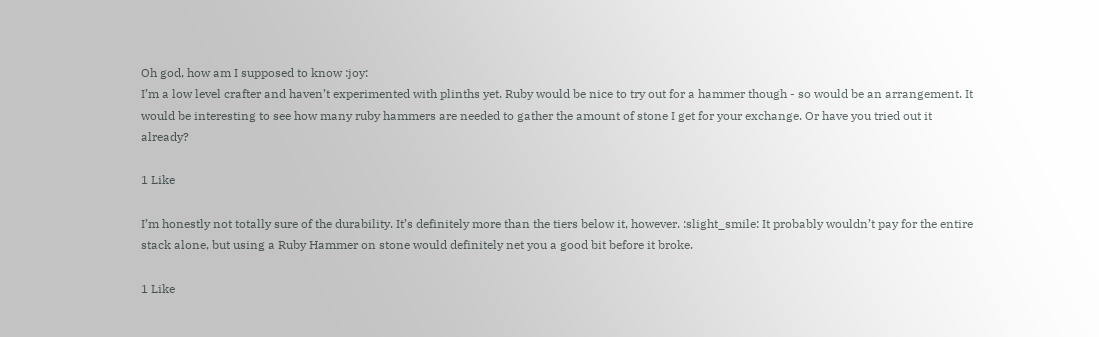Oh god, how am I supposed to know :joy:
I’m a low level crafter and haven’t experimented with plinths yet. Ruby would be nice to try out for a hammer though - so would be an arrangement. It would be interesting to see how many ruby hammers are needed to gather the amount of stone I get for your exchange. Or have you tried out it already?

1 Like

I’m honestly not totally sure of the durability. It’s definitely more than the tiers below it, however. :slight_smile: It probably wouldn’t pay for the entire stack alone, but using a Ruby Hammer on stone would definitely net you a good bit before it broke.

1 Like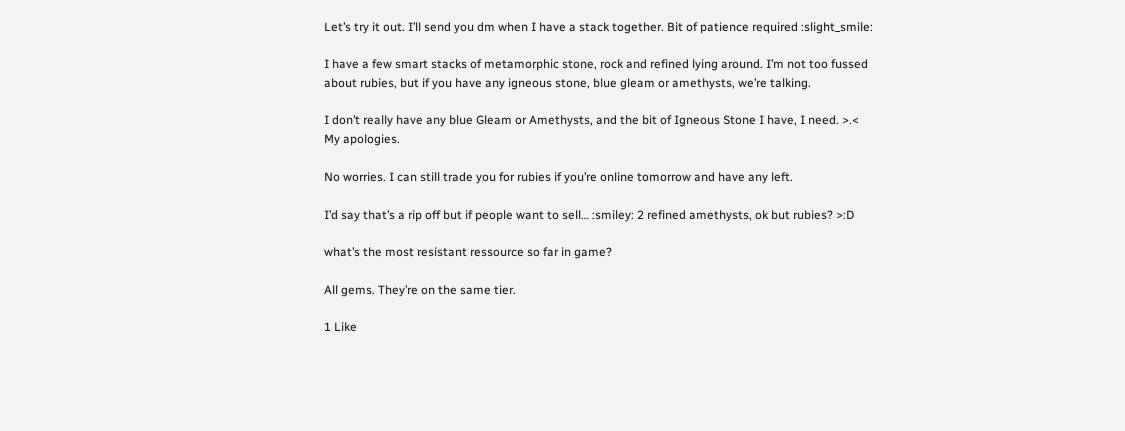Let’s try it out. I’ll send you dm when I have a stack together. Bit of patience required :slight_smile:

I have a few smart stacks of metamorphic stone, rock and refined lying around. I’m not too fussed about rubies, but if you have any igneous stone, blue gleam or amethysts, we’re talking.

I don’t really have any blue Gleam or Amethysts, and the bit of Igneous Stone I have, I need. >.< My apologies.

No worries. I can still trade you for rubies if you’re online tomorrow and have any left.

I’d say that’s a rip off but if people want to sell… :smiley: 2 refined amethysts, ok but rubies? >:D

what’s the most resistant ressource so far in game?

All gems. They’re on the same tier.

1 Like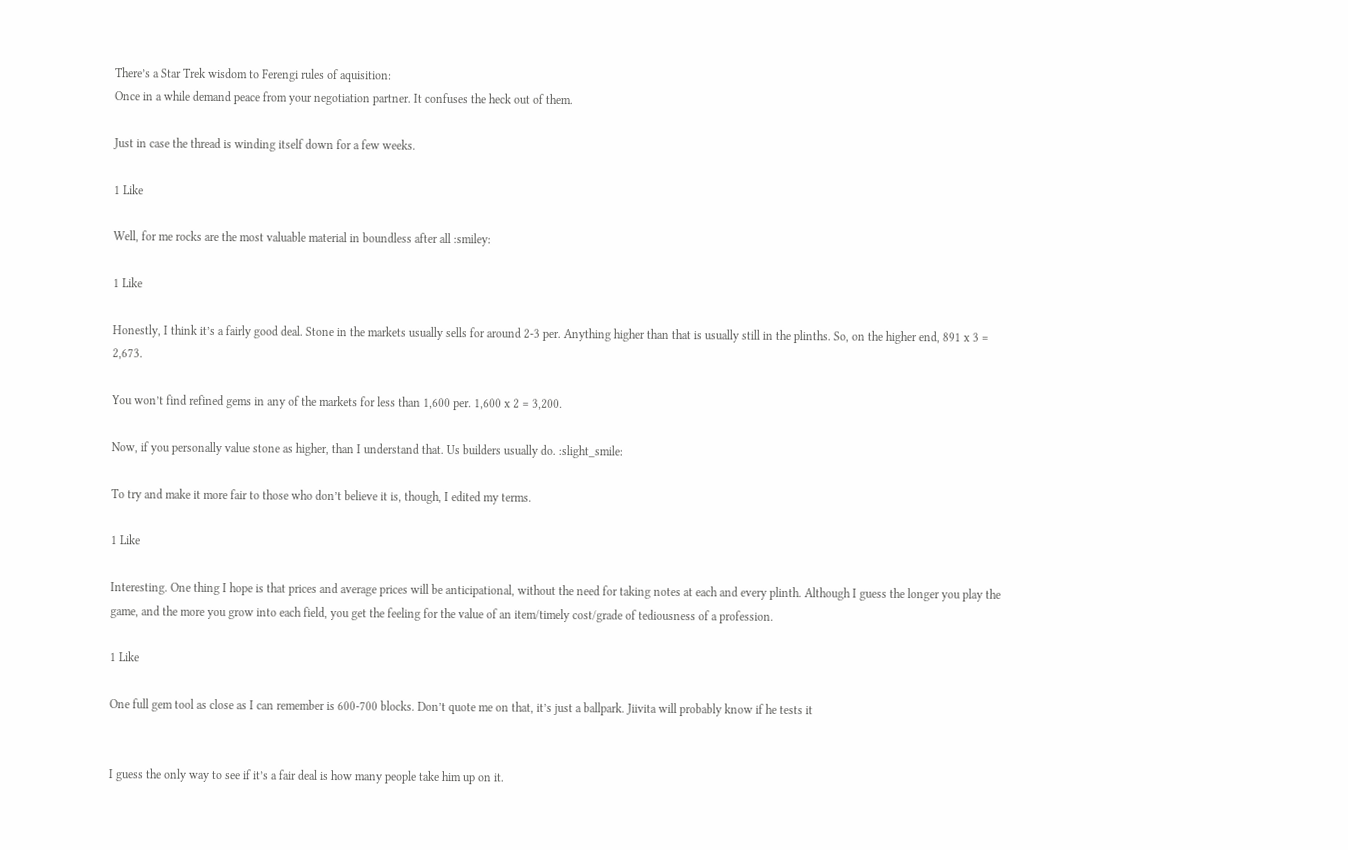There’s a Star Trek wisdom to Ferengi rules of aquisition:
Once in a while demand peace from your negotiation partner. It confuses the heck out of them.

Just in case the thread is winding itself down for a few weeks.

1 Like

Well, for me rocks are the most valuable material in boundless after all :smiley:

1 Like

Honestly, I think it’s a fairly good deal. Stone in the markets usually sells for around 2-3 per. Anything higher than that is usually still in the plinths. So, on the higher end, 891 x 3 = 2,673.

You won’t find refined gems in any of the markets for less than 1,600 per. 1,600 x 2 = 3,200.

Now, if you personally value stone as higher, than I understand that. Us builders usually do. :slight_smile:

To try and make it more fair to those who don’t believe it is, though, I edited my terms.

1 Like

Interesting. One thing I hope is that prices and average prices will be anticipational, without the need for taking notes at each and every plinth. Although I guess the longer you play the game, and the more you grow into each field, you get the feeling for the value of an item/timely cost/grade of tediousness of a profession.

1 Like

One full gem tool as close as I can remember is 600-700 blocks. Don’t quote me on that, it’s just a ballpark. Jiivita will probably know if he tests it


I guess the only way to see if it’s a fair deal is how many people take him up on it.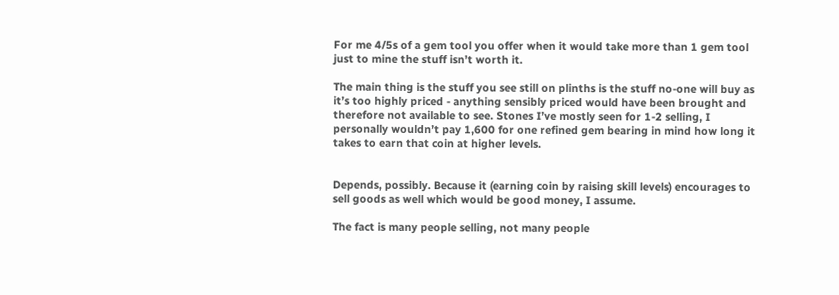For me 4/5s of a gem tool you offer when it would take more than 1 gem tool just to mine the stuff isn’t worth it.

The main thing is the stuff you see still on plinths is the stuff no-one will buy as it’s too highly priced - anything sensibly priced would have been brought and therefore not available to see. Stones I’ve mostly seen for 1-2 selling, I personally wouldn’t pay 1,600 for one refined gem bearing in mind how long it takes to earn that coin at higher levels.


Depends, possibly. Because it (earning coin by raising skill levels) encourages to sell goods as well which would be good money, I assume.

The fact is many people selling, not many people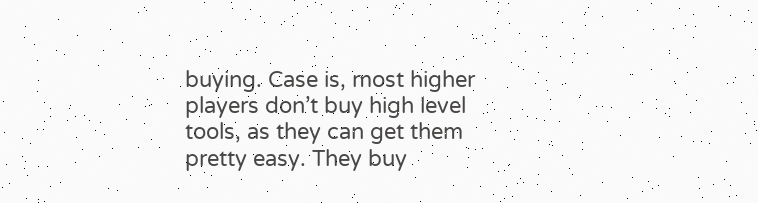buying. Case is, most higher players don’t buy high level tools, as they can get them pretty easy. They buy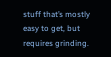stuff that’s mostly easy to get, but requires grinding.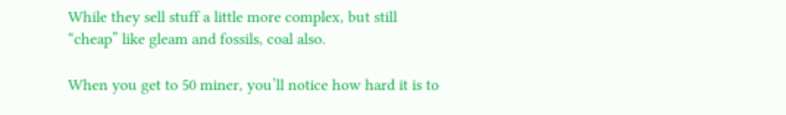While they sell stuff a little more complex, but still “cheap” like gleam and fossils, coal also.

When you get to 50 miner, you’ll notice how hard it is to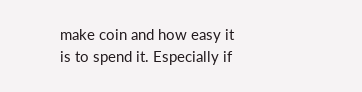make coin and how easy it is to spend it. Especially if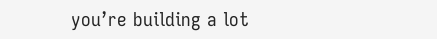you’re building a lot